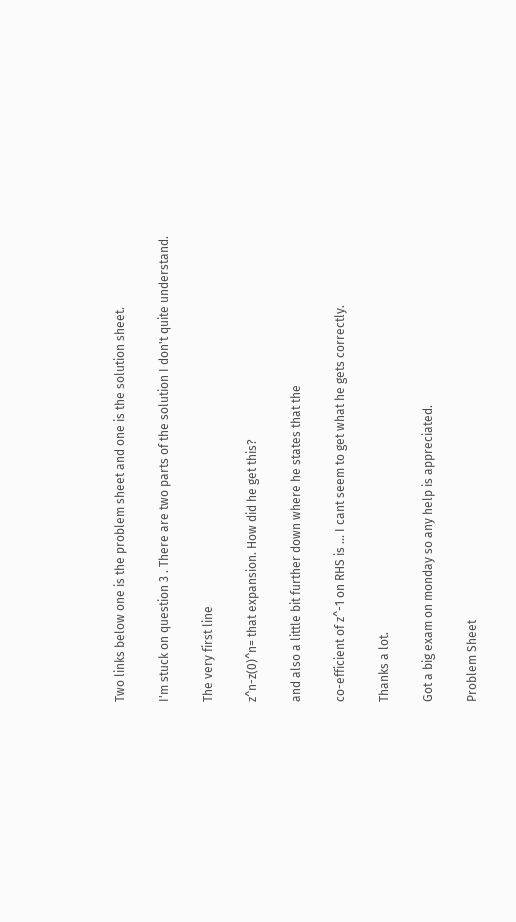Two links below one is the problem sheet and one is the solution sheet.

I'm stuck on question 3 . There are two parts of the solution I don't quite understand.

The very first line

z^n-z(0)^n= that expansion. How did he get this?

and also a little bit further down where he states that the

co-efficient of z^-1 on RHS is ... I cant seem to get what he gets correctly.

Thanks a lot.

Got a big exam on monday so any help is appreciated.

Problem Sheet